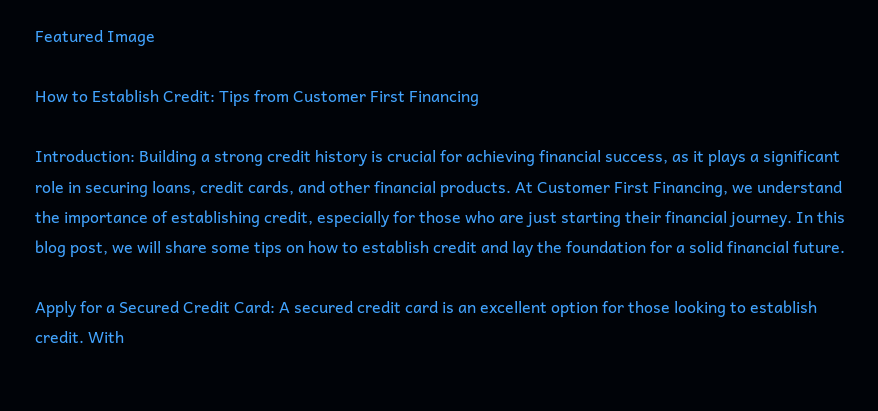Featured Image

How to Establish Credit: Tips from Customer First Financing

Introduction: Building a strong credit history is crucial for achieving financial success, as it plays a significant role in securing loans, credit cards, and other financial products. At Customer First Financing, we understand the importance of establishing credit, especially for those who are just starting their financial journey. In this blog post, we will share some tips on how to establish credit and lay the foundation for a solid financial future.

Apply for a Secured Credit Card: A secured credit card is an excellent option for those looking to establish credit. With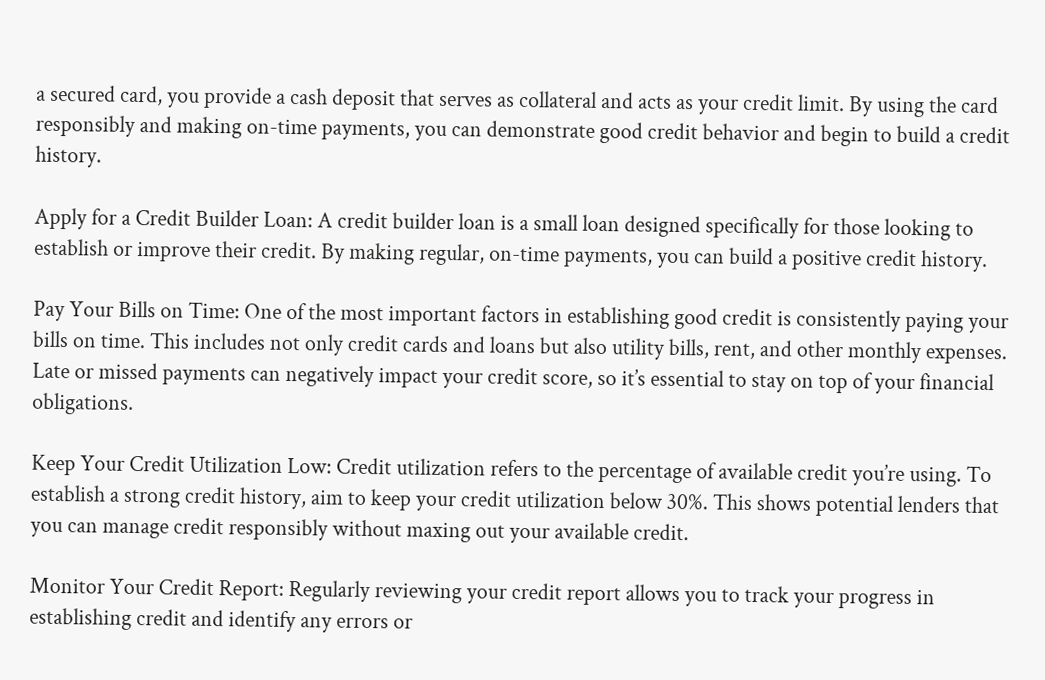a secured card, you provide a cash deposit that serves as collateral and acts as your credit limit. By using the card responsibly and making on-time payments, you can demonstrate good credit behavior and begin to build a credit history.

Apply for a Credit Builder Loan: A credit builder loan is a small loan designed specifically for those looking to establish or improve their credit. By making regular, on-time payments, you can build a positive credit history.

Pay Your Bills on Time: One of the most important factors in establishing good credit is consistently paying your bills on time. This includes not only credit cards and loans but also utility bills, rent, and other monthly expenses. Late or missed payments can negatively impact your credit score, so it’s essential to stay on top of your financial obligations.

Keep Your Credit Utilization Low: Credit utilization refers to the percentage of available credit you’re using. To establish a strong credit history, aim to keep your credit utilization below 30%. This shows potential lenders that you can manage credit responsibly without maxing out your available credit.

Monitor Your Credit Report: Regularly reviewing your credit report allows you to track your progress in establishing credit and identify any errors or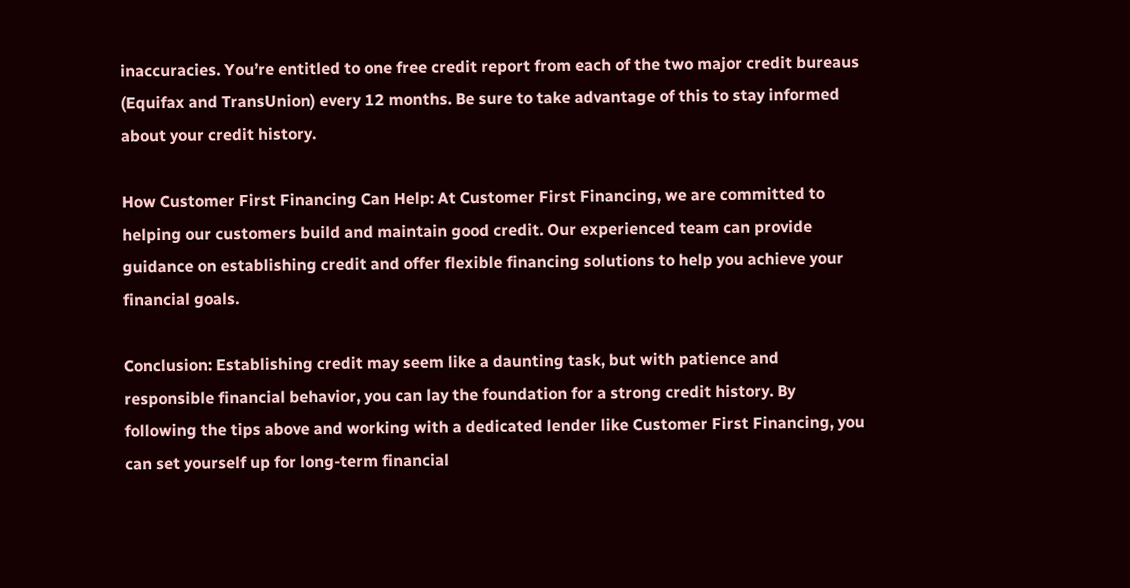inaccuracies. You’re entitled to one free credit report from each of the two major credit bureaus (Equifax and TransUnion) every 12 months. Be sure to take advantage of this to stay informed about your credit history.

How Customer First Financing Can Help: At Customer First Financing, we are committed to helping our customers build and maintain good credit. Our experienced team can provide guidance on establishing credit and offer flexible financing solutions to help you achieve your financial goals.

Conclusion: Establishing credit may seem like a daunting task, but with patience and responsible financial behavior, you can lay the foundation for a strong credit history. By following the tips above and working with a dedicated lender like Customer First Financing, you can set yourself up for long-term financial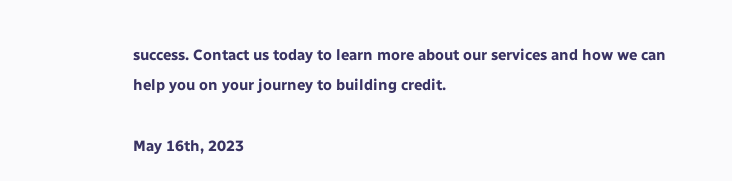success. Contact us today to learn more about our services and how we can help you on your journey to building credit.

May 16th, 2023